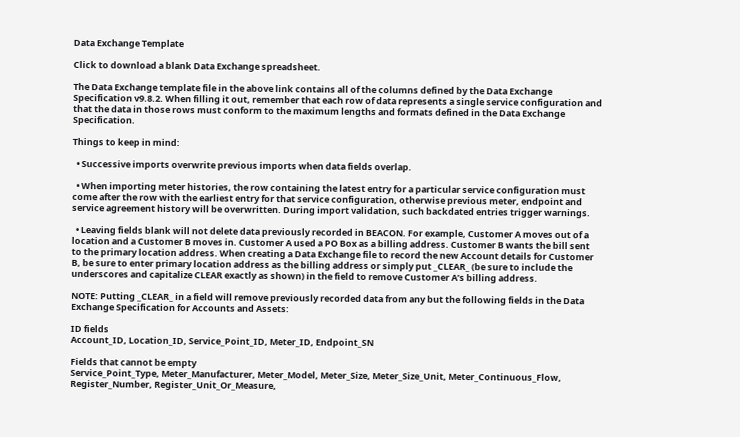Data Exchange Template

Click to download a blank Data Exchange spreadsheet.

The Data Exchange template file in the above link contains all of the columns defined by the Data Exchange Specification v9.8.2. When filling it out, remember that each row of data represents a single service configuration and that the data in those rows must conform to the maximum lengths and formats defined in the Data Exchange Specification.

Things to keep in mind:

  • Successive imports overwrite previous imports when data fields overlap.

  • When importing meter histories, the row containing the latest entry for a particular service configuration must come after the row with the earliest entry for that service configuration, otherwise previous meter, endpoint and service agreement history will be overwritten. During import validation, such backdated entries trigger warnings.

  • Leaving fields blank will not delete data previously recorded in BEACON. For example, Customer A moves out of a location and a Customer B moves in. Customer A used a PO Box as a billing address. Customer B wants the bill sent to the primary location address. When creating a Data Exchange file to record the new Account details for Customer B, be sure to enter primary location address as the billing address or simply put _CLEAR_ (be sure to include the underscores and capitalize CLEAR exactly as shown) in the field to remove Customer A’s billing address.

NOTE: Putting _CLEAR_ in a field will remove previously recorded data from any but the following fields in the Data Exchange Specification for Accounts and Assets:

ID fields
Account_ID, Location_ID, Service_Point_ID, Meter_ID, Endpoint_SN

Fields that cannot be empty
Service_Point_Type, Meter_Manufacturer, Meter_Model, Meter_Size, Meter_Size_Unit, Meter_Continuous_Flow, Register_Number, Register_Unit_Or_Measure,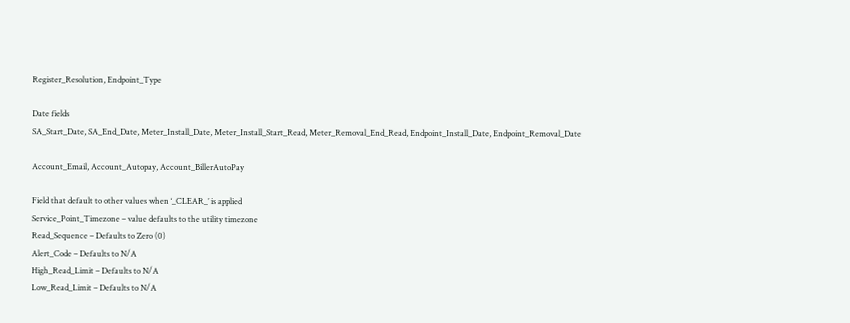Register_Resolution, Endpoint_Type

Date fields
SA_Start_Date, SA_End_Date, Meter_Install_Date, Meter_Install_Start_Read, Meter_Removal_End_Read, Endpoint_Install_Date, Endpoint_Removal_Date

Account_Email, Account_Autopay, Account_BillerAutoPay

Field that default to other values when ‘_CLEAR_’ is applied
Service_Point_Timezone – value defaults to the utility timezone
Read_Sequence – Defaults to Zero (0)
Alert_Code – Defaults to N/A
High_Read_Limit – Defaults to N/A
Low_Read_Limit – Defaults to N/A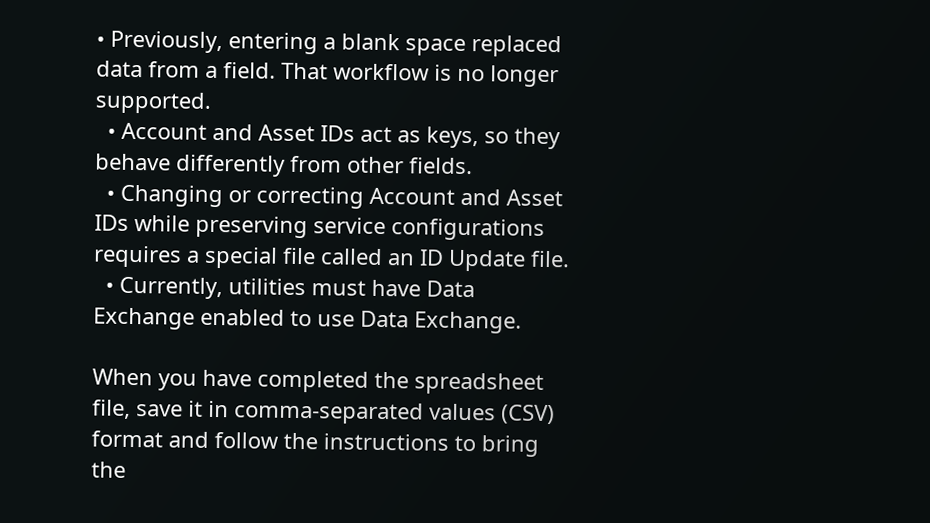• Previously, entering a blank space replaced data from a field. That workflow is no longer supported.
  • Account and Asset IDs act as keys, so they behave differently from other fields.
  • Changing or correcting Account and Asset IDs while preserving service configurations requires a special file called an ID Update file.
  • Currently, utilities must have Data Exchange enabled to use Data Exchange.

When you have completed the spreadsheet file, save it in comma-separated values (CSV) format and follow the instructions to bring the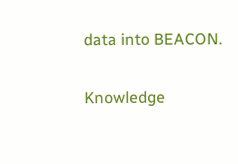data into BEACON.

Knowledge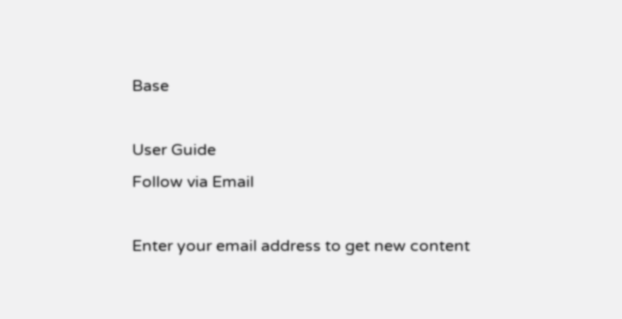Base

User Guide
Follow via Email

Enter your email address to get new content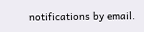notifications by email.